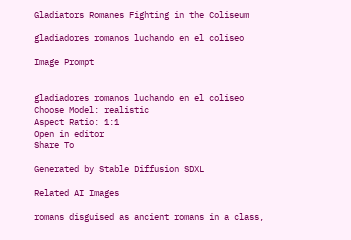Gladiators Romanes Fighting in the Coliseum

gladiadores romanos luchando en el coliseo

Image Prompt


gladiadores romanos luchando en el coliseo
Choose Model: realistic
Aspect Ratio: 1:1
Open in editor
Share To

Generated by Stable Diffusion SDXL

Related AI Images

romans disguised as ancient romans in a class,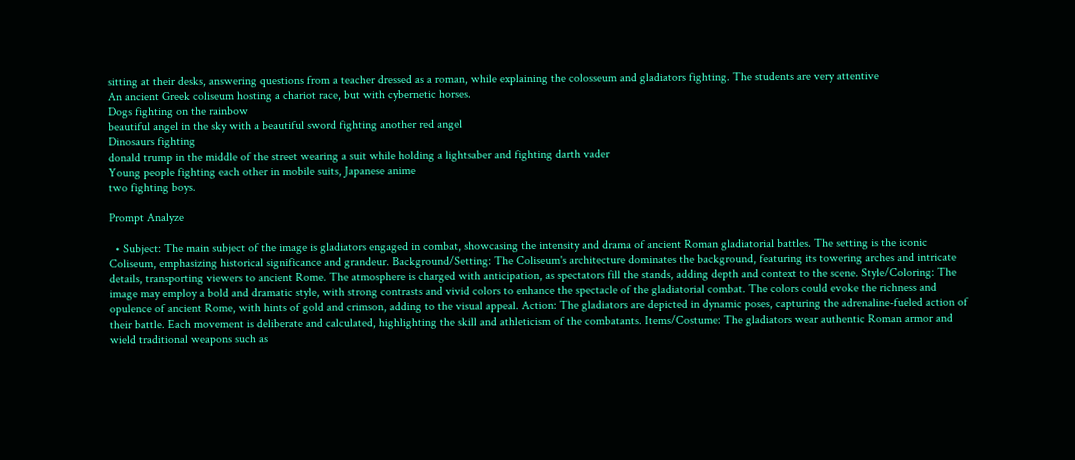sitting at their desks, answering questions from a teacher dressed as a roman, while explaining the colosseum and gladiators fighting. The students are very attentive
An ancient Greek coliseum hosting a chariot race, but with cybernetic horses.
Dogs fighting on the rainbow
beautiful angel in the sky with a beautiful sword fighting another red angel
Dinosaurs fighting
donald trump in the middle of the street wearing a suit while holding a lightsaber and fighting darth vader
Young people fighting each other in mobile suits, Japanese anime
two fighting boys.

Prompt Analyze

  • Subject: The main subject of the image is gladiators engaged in combat, showcasing the intensity and drama of ancient Roman gladiatorial battles. The setting is the iconic Coliseum, emphasizing historical significance and grandeur. Background/Setting: The Coliseum's architecture dominates the background, featuring its towering arches and intricate details, transporting viewers to ancient Rome. The atmosphere is charged with anticipation, as spectators fill the stands, adding depth and context to the scene. Style/Coloring: The image may employ a bold and dramatic style, with strong contrasts and vivid colors to enhance the spectacle of the gladiatorial combat. The colors could evoke the richness and opulence of ancient Rome, with hints of gold and crimson, adding to the visual appeal. Action: The gladiators are depicted in dynamic poses, capturing the adrenaline-fueled action of their battle. Each movement is deliberate and calculated, highlighting the skill and athleticism of the combatants. Items/Costume: The gladiators wear authentic Roman armor and wield traditional weapons such as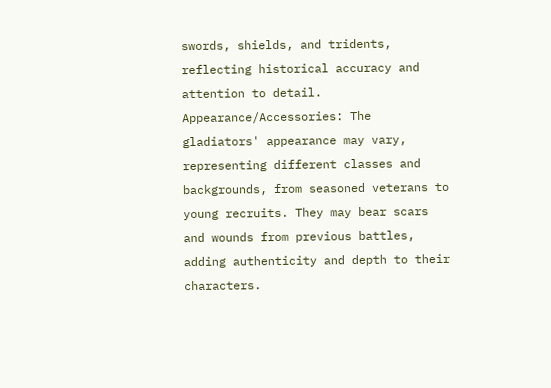swords, shields, and tridents, reflecting historical accuracy and attention to detail. Appearance/Accessories: The gladiators' appearance may vary, representing different classes and backgrounds, from seasoned veterans to young recruits. They may bear scars and wounds from previous battles, adding authenticity and depth to their characters.